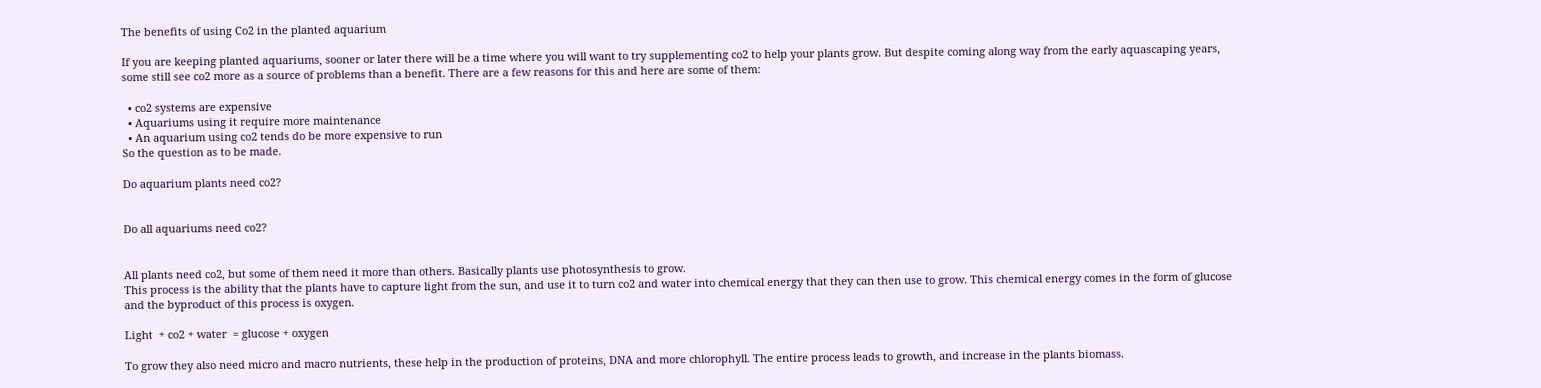The benefits of using Co2 in the planted aquarium

If you are keeping planted aquariums, sooner or later there will be a time where you will want to try supplementing co2 to help your plants grow. But despite coming along way from the early aquascaping years, some still see co2 more as a source of problems than a benefit. There are a few reasons for this and here are some of them:

  • co2 systems are expensive
  • Aquariums using it require more maintenance
  • An aquarium using co2 tends do be more expensive to run
So the question as to be made.

Do aquarium plants need co2?


Do all aquariums need co2?


All plants need co2, but some of them need it more than others. Basically plants use photosynthesis to grow.
This process is the ability that the plants have to capture light from the sun, and use it to turn co2 and water into chemical energy that they can then use to grow. This chemical energy comes in the form of glucose and the byproduct of this process is oxygen.

Light  + co2 + water  = glucose + oxygen

To grow they also need micro and macro nutrients, these help in the production of proteins, DNA and more chlorophyll. The entire process leads to growth, and increase in the plants biomass.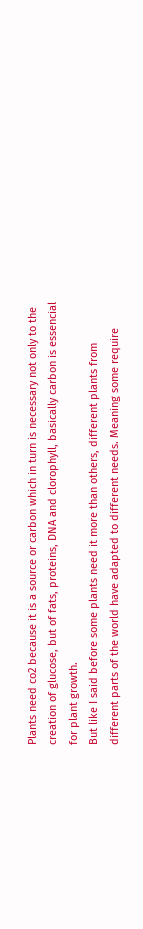Plants need co2 because it is a source or carbon which in turn is necessary not only to the creation of glucose, but of fats, proteins, DNA and clorophyll, basically carbon is essencial for plant growth.
But like I said before some plants need it more than others, different plants from different parts of the world have adapted to different needs. Meaning some require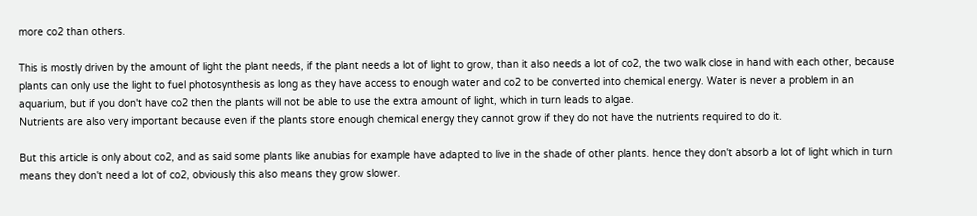more co2 than others.

This is mostly driven by the amount of light the plant needs, if the plant needs a lot of light to grow, than it also needs a lot of co2, the two walk close in hand with each other, because plants can only use the light to fuel photosynthesis as long as they have access to enough water and co2 to be converted into chemical energy. Water is never a problem in an aquarium, but if you don't have co2 then the plants will not be able to use the extra amount of light, which in turn leads to algae.
Nutrients are also very important because even if the plants store enough chemical energy they cannot grow if they do not have the nutrients required to do it.

But this article is only about co2, and as said some plants like anubias for example have adapted to live in the shade of other plants. hence they don't absorb a lot of light which in turn means they don't need a lot of co2, obviously this also means they grow slower.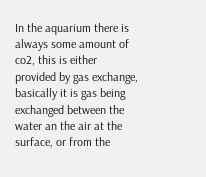In the aquarium there is always some amount of co2, this is either provided by gas exchange, basically it is gas being exchanged between the water an the air at the surface, or from the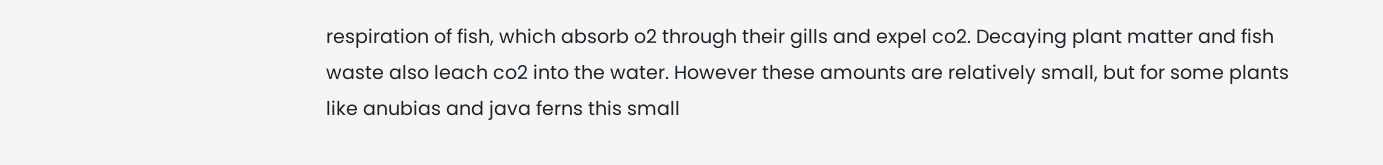respiration of fish, which absorb o2 through their gills and expel co2. Decaying plant matter and fish waste also leach co2 into the water. However these amounts are relatively small, but for some plants like anubias and java ferns this small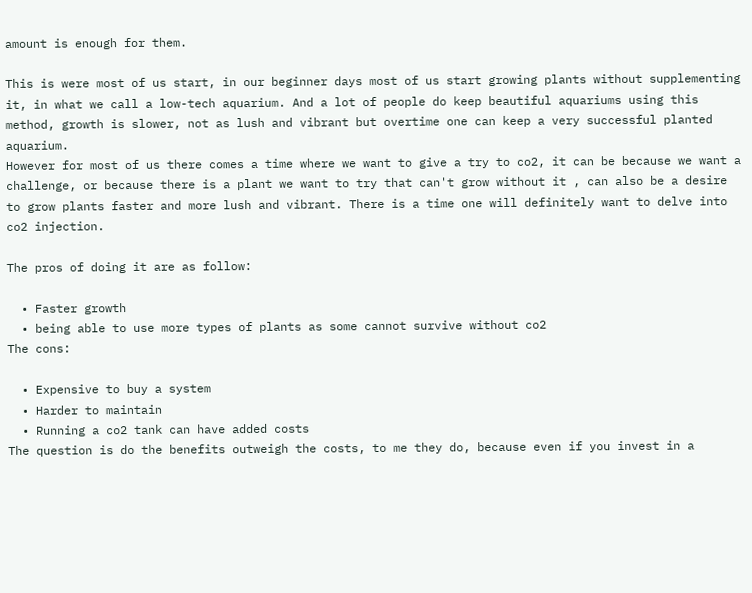amount is enough for them.

This is were most of us start, in our beginner days most of us start growing plants without supplementing it, in what we call a low-tech aquarium. And a lot of people do keep beautiful aquariums using this method, growth is slower, not as lush and vibrant but overtime one can keep a very successful planted aquarium.
However for most of us there comes a time where we want to give a try to co2, it can be because we want a challenge, or because there is a plant we want to try that can't grow without it , can also be a desire to grow plants faster and more lush and vibrant. There is a time one will definitely want to delve into co2 injection.

The pros of doing it are as follow:

  • Faster growth
  • being able to use more types of plants as some cannot survive without co2
The cons:

  • Expensive to buy a system
  • Harder to maintain
  • Running a co2 tank can have added costs
The question is do the benefits outweigh the costs, to me they do, because even if you invest in a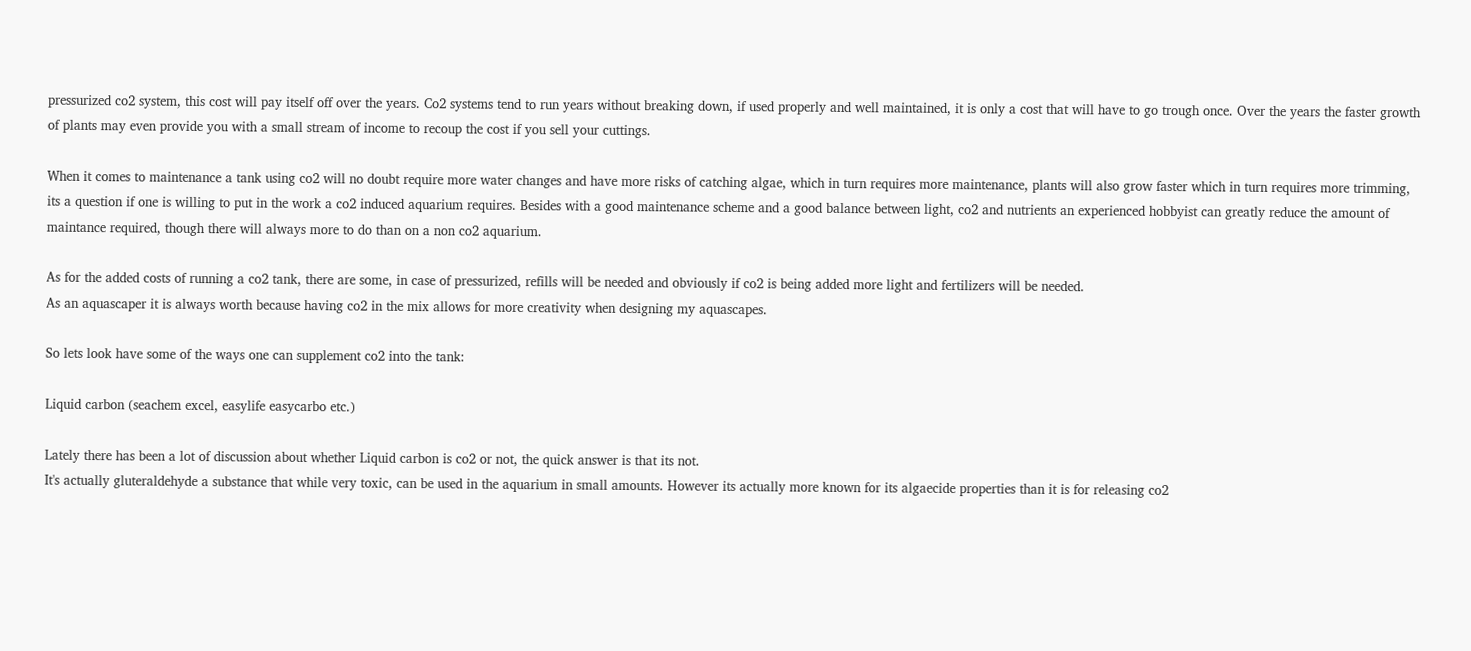pressurized co2 system, this cost will pay itself off over the years. Co2 systems tend to run years without breaking down, if used properly and well maintained, it is only a cost that will have to go trough once. Over the years the faster growth of plants may even provide you with a small stream of income to recoup the cost if you sell your cuttings.

When it comes to maintenance a tank using co2 will no doubt require more water changes and have more risks of catching algae, which in turn requires more maintenance, plants will also grow faster which in turn requires more trimming, its a question if one is willing to put in the work a co2 induced aquarium requires. Besides with a good maintenance scheme and a good balance between light, co2 and nutrients an experienced hobbyist can greatly reduce the amount of maintance required, though there will always more to do than on a non co2 aquarium.

As for the added costs of running a co2 tank, there are some, in case of pressurized, refills will be needed and obviously if co2 is being added more light and fertilizers will be needed.
As an aquascaper it is always worth because having co2 in the mix allows for more creativity when designing my aquascapes.

So lets look have some of the ways one can supplement co2 into the tank:

Liquid carbon (seachem excel, easylife easycarbo etc.)

Lately there has been a lot of discussion about whether Liquid carbon is co2 or not, the quick answer is that its not.
It's actually gluteraldehyde a substance that while very toxic, can be used in the aquarium in small amounts. However its actually more known for its algaecide properties than it is for releasing co2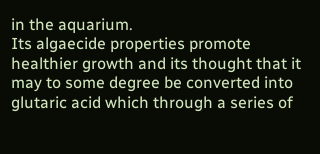in the aquarium.
Its algaecide properties promote healthier growth and its thought that it may to some degree be converted into glutaric acid which through a series of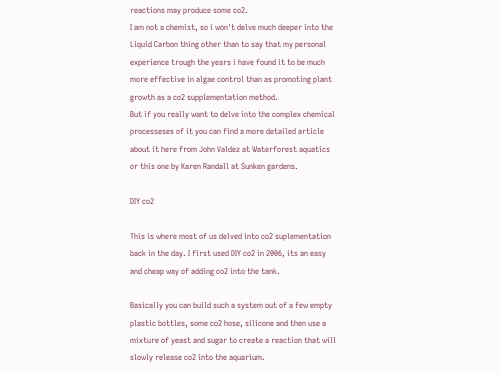reactions may produce some co2.
I am not a chemist, so i won't delve much deeper into the Liquid Carbon thing other than to say that my personal experience trough the years i have found it to be much more effective in algae control than as promoting plant growth as a co2 supplementation method.
But if you really want to delve into the complex chemical processeses of it you can find a more detailed article about it here from John Valdez at Waterforest aquatics or this one by Karen Randall at Sunken gardens.

DIY co2

This is where most of us delved into co2 suplementation back in the day. I first used DIY co2 in 2006, its an easy and cheap way of adding co2 into the tank.

Basically you can build such a system out of a few empty plastic bottles, some co2 hose, silicone and then use a mixture of yeast and sugar to create a reaction that will slowly release co2 into the aquarium.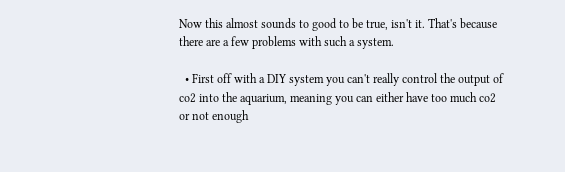Now this almost sounds to good to be true, isn't it. That's because there are a few problems with such a system.

  • First off with a DIY system you can't really control the output of co2 into the aquarium, meaning you can either have too much co2 or not enough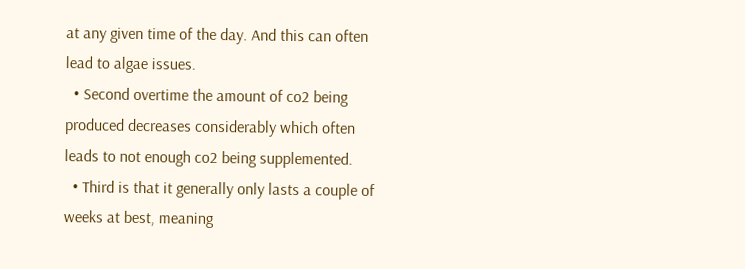at any given time of the day. And this can often lead to algae issues.
  • Second overtime the amount of co2 being produced decreases considerably which often leads to not enough co2 being supplemented.
  • Third is that it generally only lasts a couple of weeks at best, meaning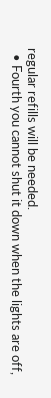regular refills will be needed.
  • Fourth you cannot shut it down when the lights are off,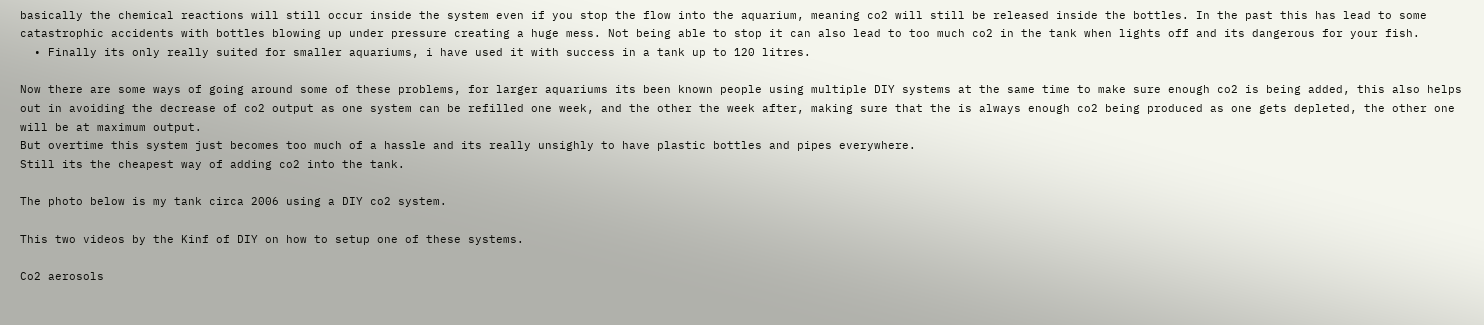basically the chemical reactions will still occur inside the system even if you stop the flow into the aquarium, meaning co2 will still be released inside the bottles. In the past this has lead to some catastrophic accidents with bottles blowing up under pressure creating a huge mess. Not being able to stop it can also lead to too much co2 in the tank when lights off and its dangerous for your fish.
  • Finally its only really suited for smaller aquariums, i have used it with success in a tank up to 120 litres.

Now there are some ways of going around some of these problems, for larger aquariums its been known people using multiple DIY systems at the same time to make sure enough co2 is being added, this also helps out in avoiding the decrease of co2 output as one system can be refilled one week, and the other the week after, making sure that the is always enough co2 being produced as one gets depleted, the other one will be at maximum output.
But overtime this system just becomes too much of a hassle and its really unsighly to have plastic bottles and pipes everywhere.
Still its the cheapest way of adding co2 into the tank.

The photo below is my tank circa 2006 using a DIY co2 system.

This two videos by the Kinf of DIY on how to setup one of these systems.

Co2 aerosols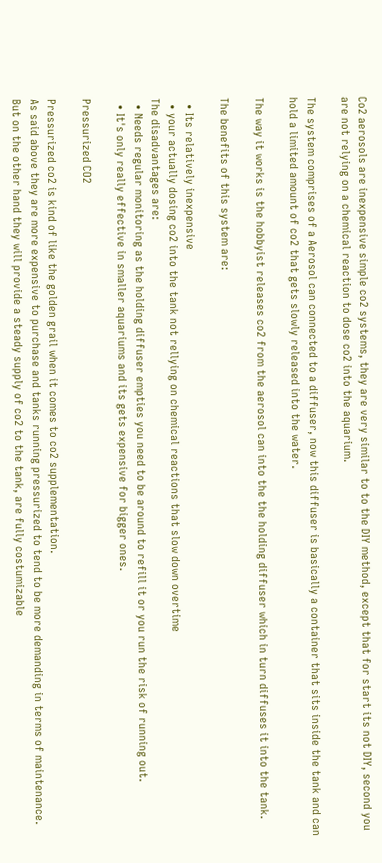Co2 aerosols are inexpensive simple co2 systems, they are very similar to to the DIY method, except that for start its not DIY, second you are not relying on a chemical reaction to dose co2 into the aquarium.

The system comprises of a Aerosol can connected to a diffuser, now this diffuser is basically a container that sits inside the tank and can hold a limited amount of co2 that gets slowly released into the water.

The way it works is the hobbyist releases co2 from the aerosol can into the the holding diffuser which in turn diffuses it into the tank.

The benefits of this system are:

  • Its relatively inexpensive
  • your actually dosing co2 into the tank not rellying on chemical reactions that slow down overtime
The disadvantages are:
  • Needs regular monitoring as the holding diffuser empties you need to be around to refill it or you run the risk of running out.
  • It's only really effective in smaller aquariums and its gets expensive for bigger ones.

Pressurized CO2

Pressurized co2 is kind of like the golden grail when it comes to co2 supplementation.
As said above they are more expensive to purchase and tanks running pressurized to tend to be more demanding in terms of maintenance. But on the other hand they will provide a steady supply of co2 to the tank, are fully costumizable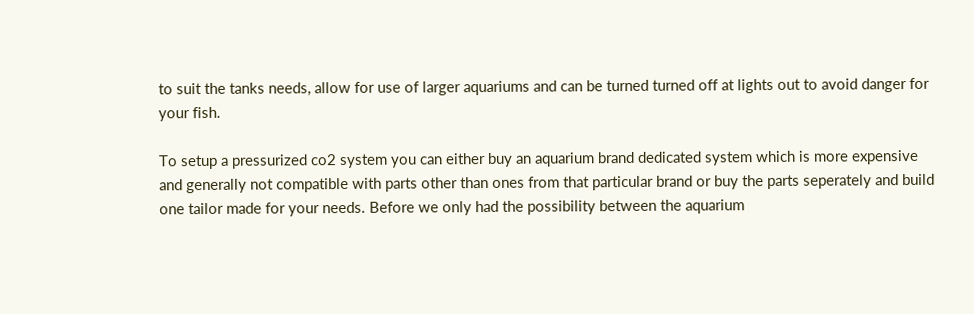to suit the tanks needs, allow for use of larger aquariums and can be turned turned off at lights out to avoid danger for your fish.

To setup a pressurized co2 system you can either buy an aquarium brand dedicated system which is more expensive and generally not compatible with parts other than ones from that particular brand or buy the parts seperately and build one tailor made for your needs. Before we only had the possibility between the aquarium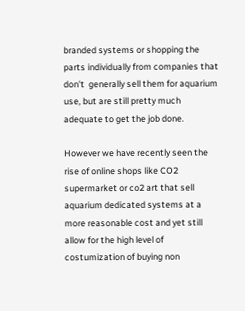branded systems or shopping the parts individually from companies that don't  generally sell them for aquarium use, but are still pretty much adequate to get the job done.

However we have recently seen the rise of online shops like CO2 supermarket or co2 art that sell aquarium dedicated systems at a more reasonable cost and yet still allow for the high level of costumization of buying non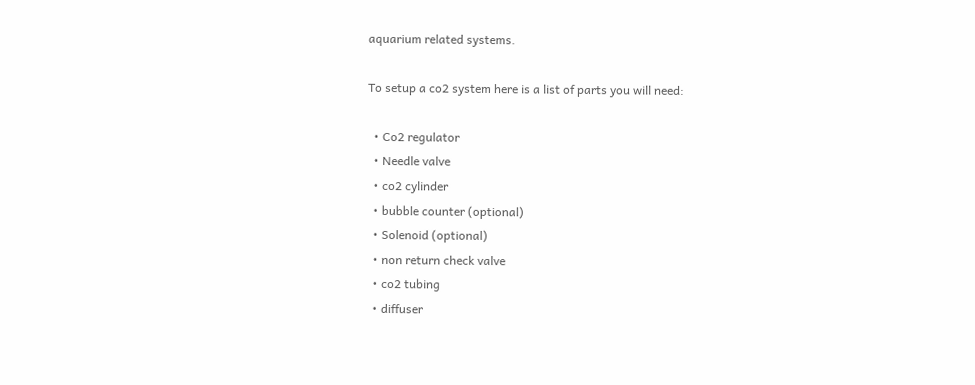aquarium related systems.

To setup a co2 system here is a list of parts you will need:

  • Co2 regulator
  • Needle valve
  • co2 cylinder
  • bubble counter (optional)
  • Solenoid (optional)
  • non return check valve
  • co2 tubing
  • diffuser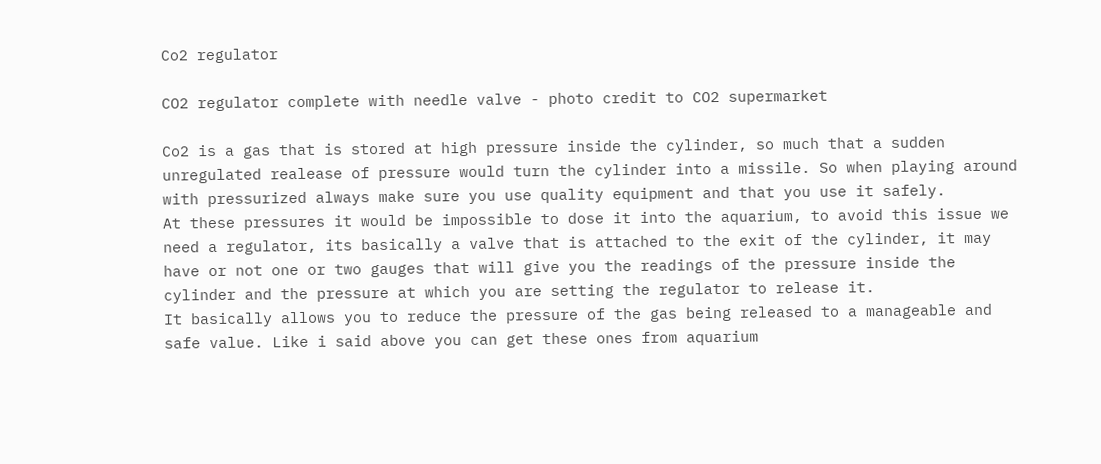Co2 regulator

CO2 regulator complete with needle valve - photo credit to CO2 supermarket

Co2 is a gas that is stored at high pressure inside the cylinder, so much that a sudden unregulated realease of pressure would turn the cylinder into a missile. So when playing around with pressurized always make sure you use quality equipment and that you use it safely.
At these pressures it would be impossible to dose it into the aquarium, to avoid this issue we need a regulator, its basically a valve that is attached to the exit of the cylinder, it may have or not one or two gauges that will give you the readings of the pressure inside the cylinder and the pressure at which you are setting the regulator to release it.
It basically allows you to reduce the pressure of the gas being released to a manageable and safe value. Like i said above you can get these ones from aquarium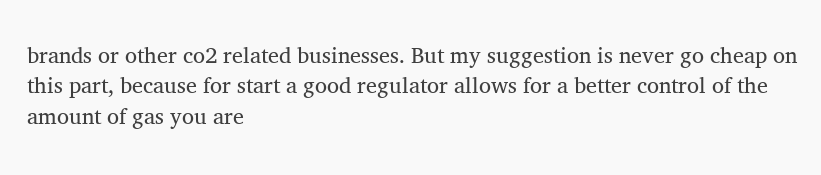brands or other co2 related businesses. But my suggestion is never go cheap on this part, because for start a good regulator allows for a better control of the amount of gas you are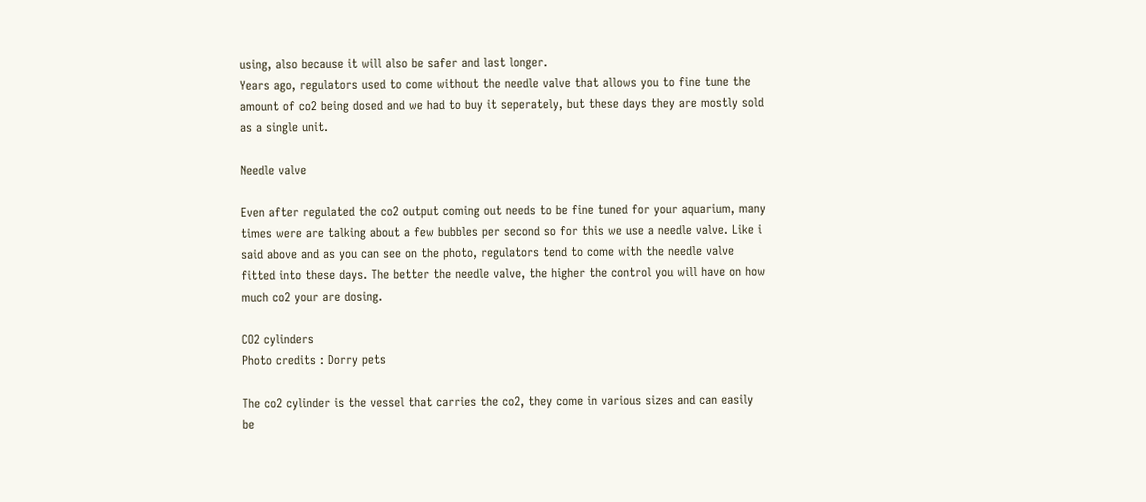using, also because it will also be safer and last longer.
Years ago, regulators used to come without the needle valve that allows you to fine tune the amount of co2 being dosed and we had to buy it seperately, but these days they are mostly sold as a single unit.

Needle valve

Even after regulated the co2 output coming out needs to be fine tuned for your aquarium, many times were are talking about a few bubbles per second so for this we use a needle valve. Like i said above and as you can see on the photo, regulators tend to come with the needle valve fitted into these days. The better the needle valve, the higher the control you will have on how much co2 your are dosing.

CO2 cylinders
Photo credits : Dorry pets

The co2 cylinder is the vessel that carries the co2, they come in various sizes and can easily be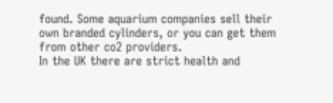found. Some aquarium companies sell their own branded cylinders, or you can get them from other co2 providers.
In the UK there are strict health and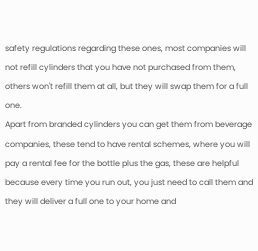safety regulations regarding these ones, most companies will not refill cylinders that you have not purchased from them, others won't refill them at all, but they will swap them for a full one.
Apart from branded cylinders you can get them from beverage companies, these tend to have rental schemes, where you will pay a rental fee for the bottle plus the gas, these are helpful because every time you run out, you just need to call them and they will deliver a full one to your home and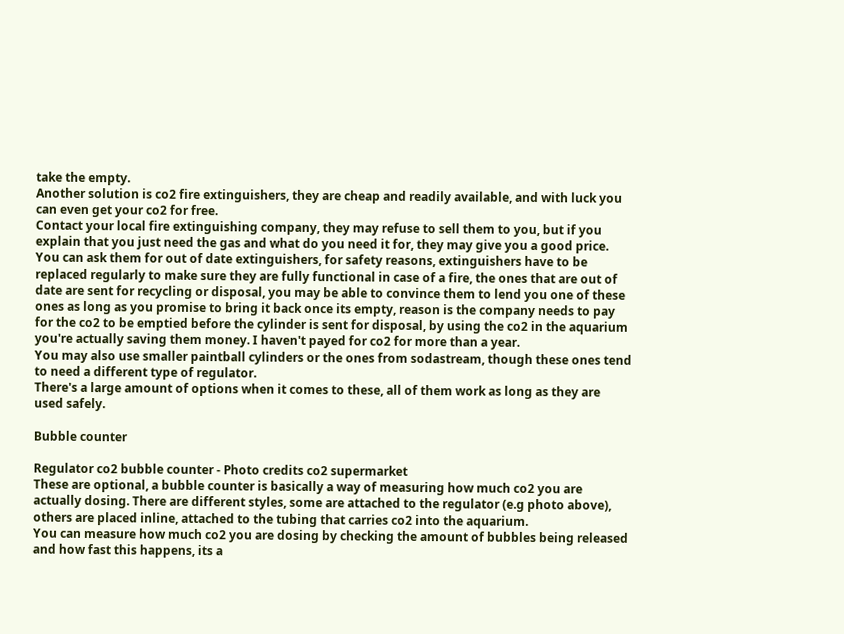take the empty.
Another solution is co2 fire extinguishers, they are cheap and readily available, and with luck you can even get your co2 for free.
Contact your local fire extinguishing company, they may refuse to sell them to you, but if you explain that you just need the gas and what do you need it for, they may give you a good price.
You can ask them for out of date extinguishers, for safety reasons, extinguishers have to be replaced regularly to make sure they are fully functional in case of a fire, the ones that are out of date are sent for recycling or disposal, you may be able to convince them to lend you one of these ones as long as you promise to bring it back once its empty, reason is the company needs to pay for the co2 to be emptied before the cylinder is sent for disposal, by using the co2 in the aquarium you're actually saving them money. I haven't payed for co2 for more than a year.
You may also use smaller paintball cylinders or the ones from sodastream, though these ones tend to need a different type of regulator.
There's a large amount of options when it comes to these, all of them work as long as they are used safely.

Bubble counter

Regulator co2 bubble counter - Photo credits co2 supermarket
These are optional, a bubble counter is basically a way of measuring how much co2 you are actually dosing. There are different styles, some are attached to the regulator (e.g photo above), others are placed inline, attached to the tubing that carries co2 into the aquarium.
You can measure how much co2 you are dosing by checking the amount of bubbles being released and how fast this happens, its a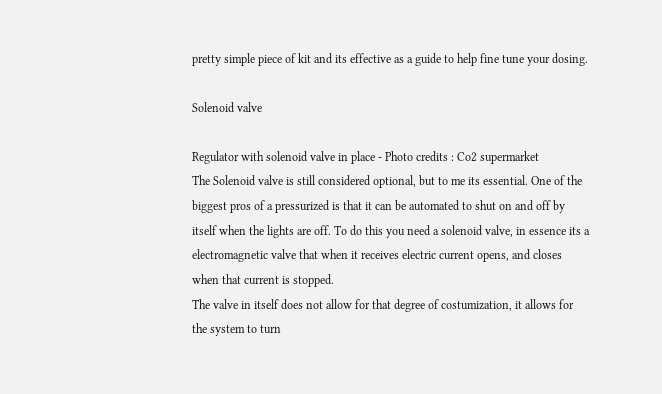pretty simple piece of kit and its effective as a guide to help fine tune your dosing.

Solenoid valve

Regulator with solenoid valve in place - Photo credits : Co2 supermarket
The Solenoid valve is still considered optional, but to me its essential. One of the biggest pros of a pressurized is that it can be automated to shut on and off by itself when the lights are off. To do this you need a solenoid valve, in essence its a electromagnetic valve that when it receives electric current opens, and closes when that current is stopped.
The valve in itself does not allow for that degree of costumization, it allows for the system to turn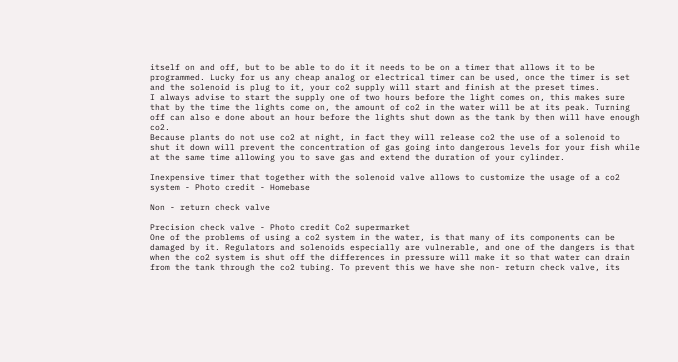itself on and off, but to be able to do it it needs to be on a timer that allows it to be programmed. Lucky for us any cheap analog or electrical timer can be used, once the timer is set and the solenoid is plug to it, your co2 supply will start and finish at the preset times.
I always advise to start the supply one of two hours before the light comes on, this makes sure that by the time the lights come on, the amount of co2 in the water will be at its peak. Turning off can also e done about an hour before the lights shut down as the tank by then will have enough co2.
Because plants do not use co2 at night, in fact they will release co2 the use of a solenoid to shut it down will prevent the concentration of gas going into dangerous levels for your fish while at the same time allowing you to save gas and extend the duration of your cylinder.

Inexpensive timer that together with the solenoid valve allows to customize the usage of a co2 system - Photo credit - Homebase

Non - return check valve

Precision check valve - Photo credit Co2 supermarket
One of the problems of using a co2 system in the water, is that many of its components can be damaged by it. Regulators and solenoids especially are vulnerable, and one of the dangers is that when the co2 system is shut off the differences in pressure will make it so that water can drain from the tank through the co2 tubing. To prevent this we have she non- return check valve, its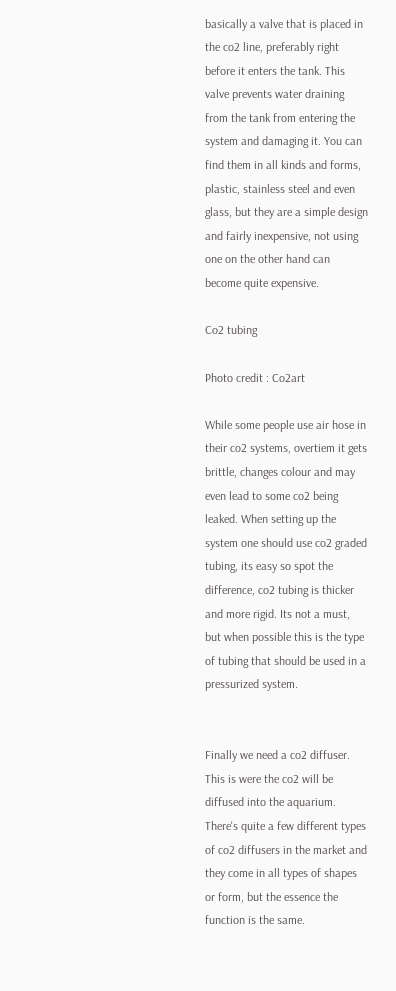basically a valve that is placed in the co2 line, preferably right before it enters the tank. This valve prevents water draining from the tank from entering the system and damaging it. You can find them in all kinds and forms, plastic, stainless steel and even glass, but they are a simple design and fairly inexpensive, not using one on the other hand can become quite expensive.

Co2 tubing

Photo credit : Co2art

While some people use air hose in their co2 systems, overtiem it gets brittle, changes colour and may even lead to some co2 being leaked. When setting up the system one should use co2 graded tubing, its easy so spot the difference, co2 tubing is thicker and more rigid. Its not a must, but when possible this is the type of tubing that should be used in a pressurized system.


Finally we need a co2 diffuser. This is were the co2 will be diffused into the aquarium. There's quite a few different types of co2 diffusers in the market and they come in all types of shapes or form, but the essence the function is the same.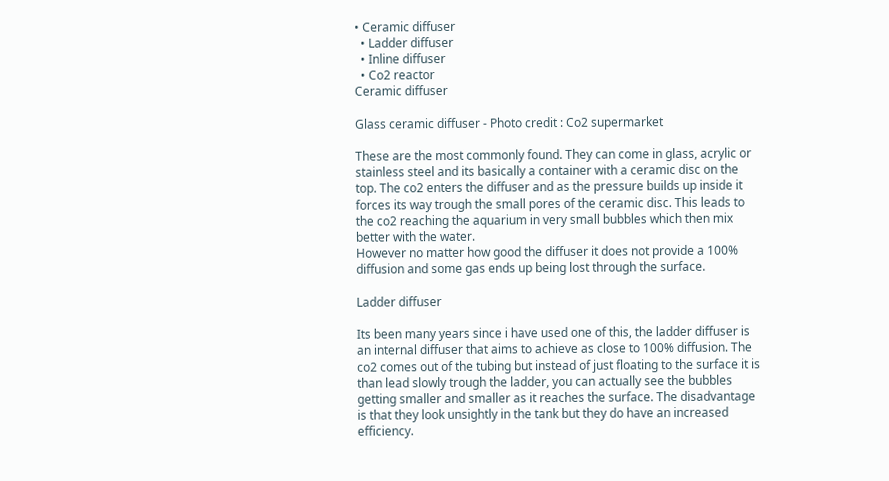• Ceramic diffuser
  • Ladder diffuser
  • Inline diffuser
  • Co2 reactor
Ceramic diffuser

Glass ceramic diffuser - Photo credit : Co2 supermarket

These are the most commonly found. They can come in glass, acrylic or stainless steel and its basically a container with a ceramic disc on the top. The co2 enters the diffuser and as the pressure builds up inside it forces its way trough the small pores of the ceramic disc. This leads to the co2 reaching the aquarium in very small bubbles which then mix better with the water.
However no matter how good the diffuser it does not provide a 100% diffusion and some gas ends up being lost through the surface.

Ladder diffuser

Its been many years since i have used one of this, the ladder diffuser is an internal diffuser that aims to achieve as close to 100% diffusion. The co2 comes out of the tubing but instead of just floating to the surface it is than lead slowly trough the ladder, you can actually see the bubbles getting smaller and smaller as it reaches the surface. The disadvantage is that they look unsightly in the tank but they do have an increased efficiency.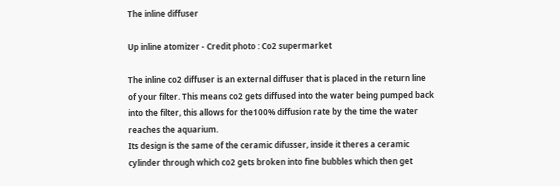The inline diffuser

Up inline atomizer - Credit photo : Co2 supermarket

The inline co2 diffuser is an external diffuser that is placed in the return line of your filter. This means co2 gets diffused into the water being pumped back into the filter, this allows for the100% diffusion rate by the time the water reaches the aquarium.
Its design is the same of the ceramic difusser, inside it theres a ceramic cylinder through which co2 gets broken into fine bubbles which then get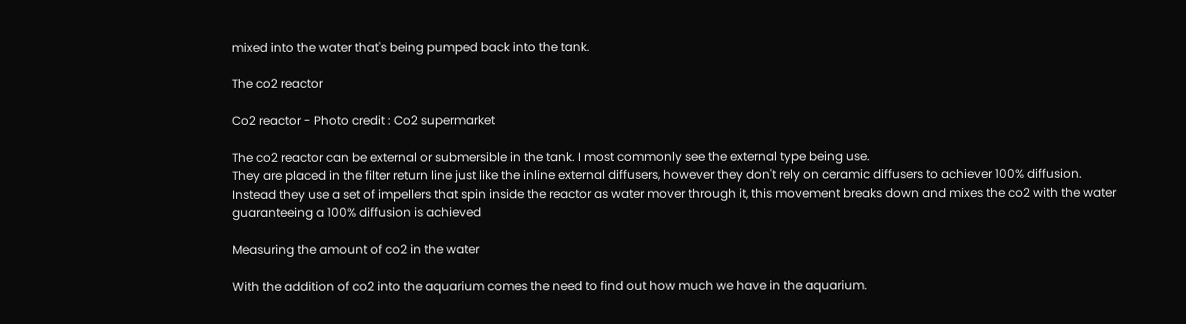mixed into the water that's being pumped back into the tank.

The co2 reactor

Co2 reactor - Photo credit : Co2 supermarket

The co2 reactor can be external or submersible in the tank. I most commonly see the external type being use.
They are placed in the filter return line just like the inline external diffusers, however they don't rely on ceramic diffusers to achiever 100% diffusion. Instead they use a set of impellers that spin inside the reactor as water mover through it, this movement breaks down and mixes the co2 with the water guaranteeing a 100% diffusion is achieved

Measuring the amount of co2 in the water

With the addition of co2 into the aquarium comes the need to find out how much we have in the aquarium.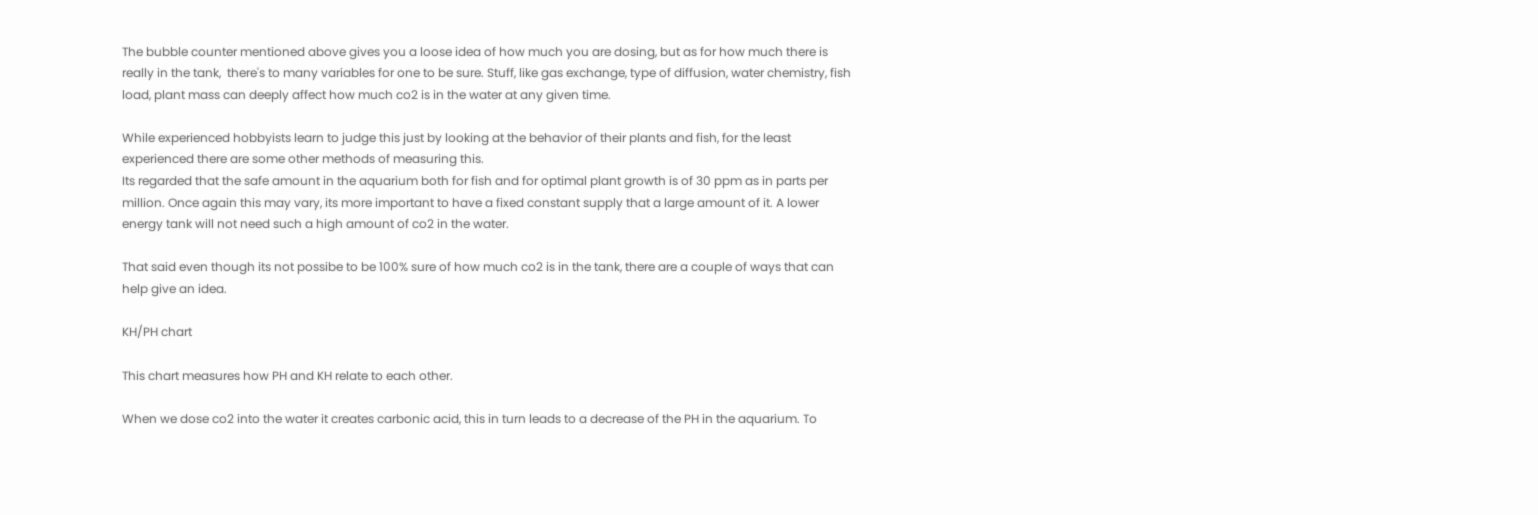The bubble counter mentioned above gives you a loose idea of how much you are dosing, but as for how much there is really in the tank,  there's to many variables for one to be sure. Stuff, like gas exchange, type of diffusion, water chemistry, fish load, plant mass can deeply affect how much co2 is in the water at any given time.

While experienced hobbyists learn to judge this just by looking at the behavior of their plants and fish, for the least experienced there are some other methods of measuring this.
Its regarded that the safe amount in the aquarium both for fish and for optimal plant growth is of 30 ppm as in parts per million. Once again this may vary, its more important to have a fixed constant supply that a large amount of it. A lower energy tank will not need such a high amount of co2 in the water.

That said even though its not possibe to be 100% sure of how much co2 is in the tank, there are a couple of ways that can help give an idea.

KH/PH chart

This chart measures how PH and KH relate to each other.

When we dose co2 into the water it creates carbonic acid, this in turn leads to a decrease of the PH in the aquarium. To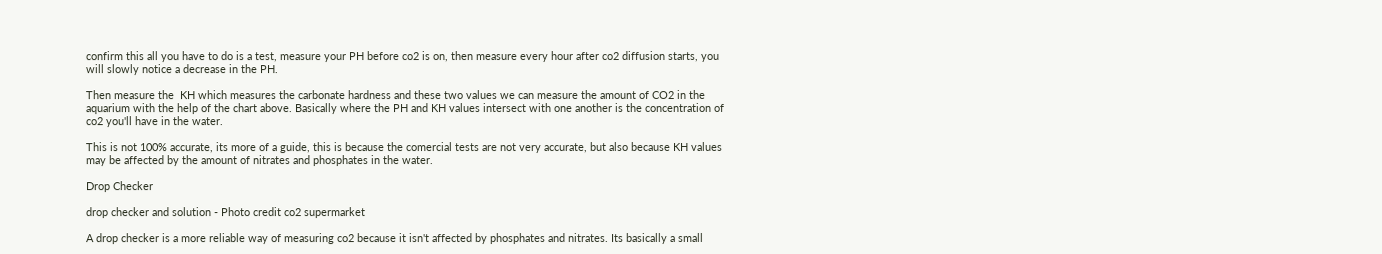confirm this all you have to do is a test, measure your PH before co2 is on, then measure every hour after co2 diffusion starts, you will slowly notice a decrease in the PH.

Then measure the  KH which measures the carbonate hardness and these two values we can measure the amount of CO2 in the aquarium with the help of the chart above. Basically where the PH and KH values intersect with one another is the concentration of co2 you'll have in the water.

This is not 100% accurate, its more of a guide, this is because the comercial tests are not very accurate, but also because KH values may be affected by the amount of nitrates and phosphates in the water.

Drop Checker

drop checker and solution - Photo credit co2 supermarket

A drop checker is a more reliable way of measuring co2 because it isn't affected by phosphates and nitrates. Its basically a small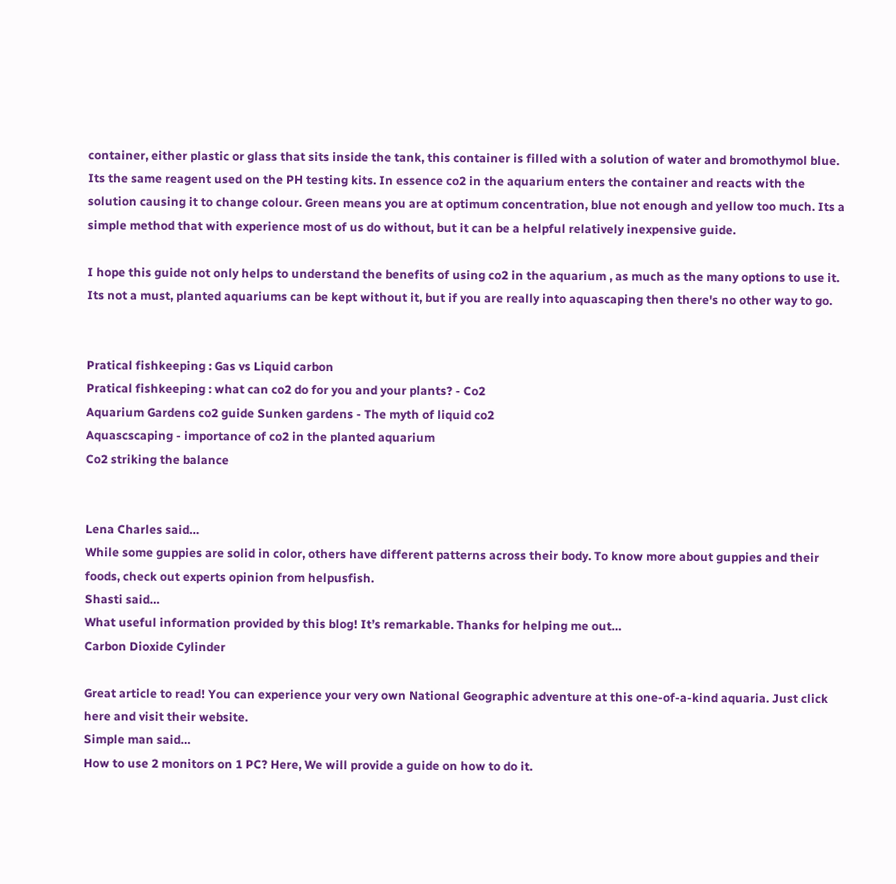container, either plastic or glass that sits inside the tank, this container is filled with a solution of water and bromothymol blue. Its the same reagent used on the PH testing kits. In essence co2 in the aquarium enters the container and reacts with the solution causing it to change colour. Green means you are at optimum concentration, blue not enough and yellow too much. Its a simple method that with experience most of us do without, but it can be a helpful relatively inexpensive guide.

I hope this guide not only helps to understand the benefits of using co2 in the aquarium , as much as the many options to use it. Its not a must, planted aquariums can be kept without it, but if you are really into aquascaping then there's no other way to go.


Pratical fishkeeping : Gas vs Liquid carbon
Pratical fishkeeping : what can co2 do for you and your plants? - Co2
Aquarium Gardens co2 guide Sunken gardens - The myth of liquid co2
Aquascscaping - importance of co2 in the planted aquarium
Co2 striking the balance


Lena Charles said…
While some guppies are solid in color, others have different patterns across their body. To know more about guppies and their foods, check out experts opinion from helpusfish.
Shasti said…
What useful information provided by this blog! It’s remarkable. Thanks for helping me out…
Carbon Dioxide Cylinder

Great article to read! You can experience your very own National Geographic adventure at this one-of-a-kind aquaria. Just click here and visit their website.
Simple man said…
How to use 2 monitors on 1 PC? Here, We will provide a guide on how to do it.